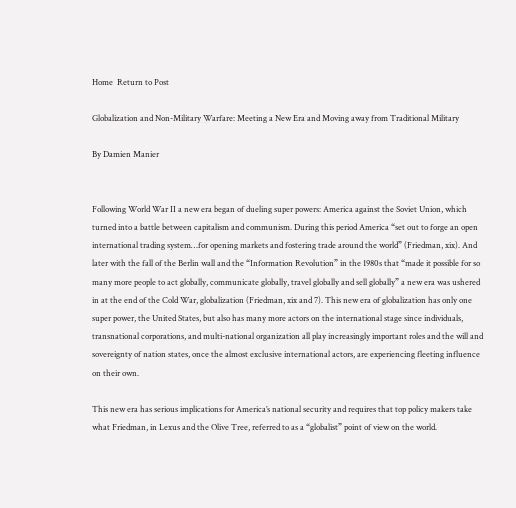Home  Return to Post

Globalization and Non-Military Warfare: Meeting a New Era and Moving away from Traditional Military

By Damien Manier


Following World War II a new era began of dueling super powers: America against the Soviet Union, which turned into a battle between capitalism and communism. During this period America “set out to forge an open international trading system…for opening markets and fostering trade around the world” (Friedman, xix). And later with the fall of the Berlin wall and the “Information Revolution” in the 1980s that “made it possible for so many more people to act globally, communicate globally, travel globally and sell globally” a new era was ushered in at the end of the Cold War, globalization (Friedman, xix and 7). This new era of globalization has only one super power, the United States, but also has many more actors on the international stage since individuals, transnational corporations, and multi-national organization all play increasingly important roles and the will and sovereignty of nation states, once the almost exclusive international actors, are experiencing fleeting influence on their own.

This new era has serious implications for America’s national security and requires that top policy makers take what Friedman, in Lexus and the Olive Tree, referred to as a “globalist” point of view on the world.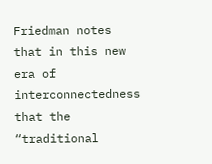Friedman notes that in this new era of interconnectedness that the “traditional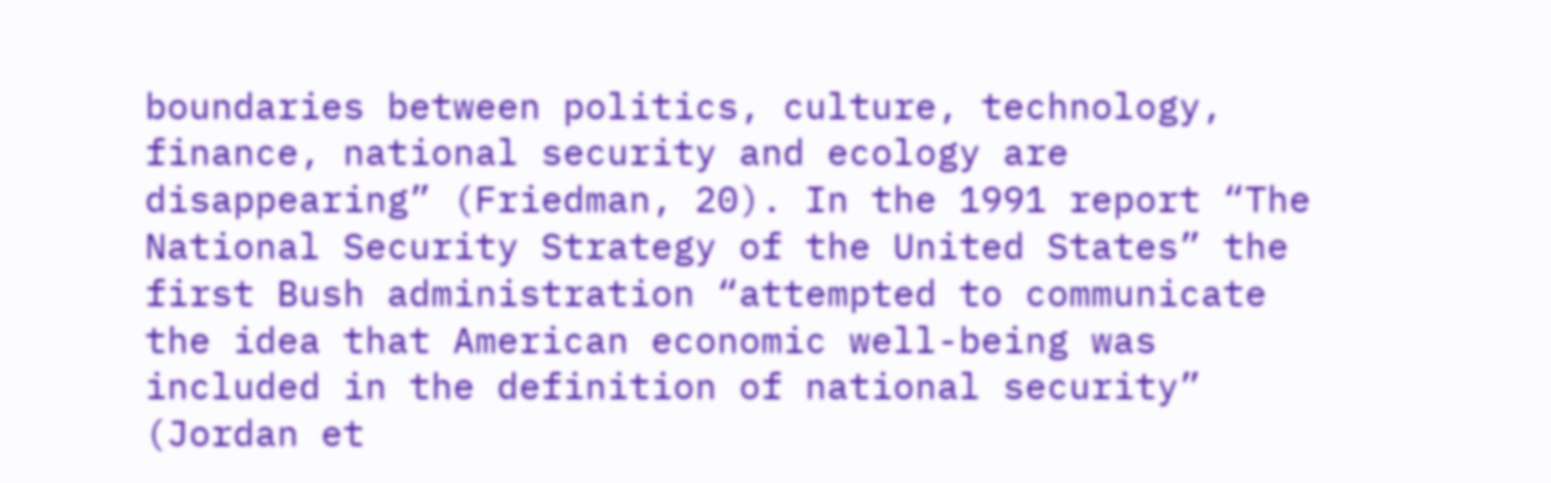boundaries between politics, culture, technology, finance, national security and ecology are disappearing” (Friedman, 20). In the 1991 report “The National Security Strategy of the United States” the first Bush administration “attempted to communicate the idea that American economic well-being was included in the definition of national security” (Jordan et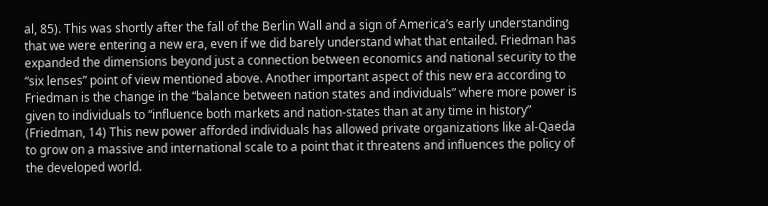al, 85). This was shortly after the fall of the Berlin Wall and a sign of America’s early understanding that we were entering a new era, even if we did barely understand what that entailed. Friedman has expanded the dimensions beyond just a connection between economics and national security to the “six lenses” point of view mentioned above. Another important aspect of this new era according to Friedman is the change in the “balance between nation states and individuals” where more power is given to individuals to “influence both markets and nation-states than at any time in history” (Friedman, 14) This new power afforded individuals has allowed private organizations like al-Qaeda to grow on a massive and international scale to a point that it threatens and influences the policy of the developed world.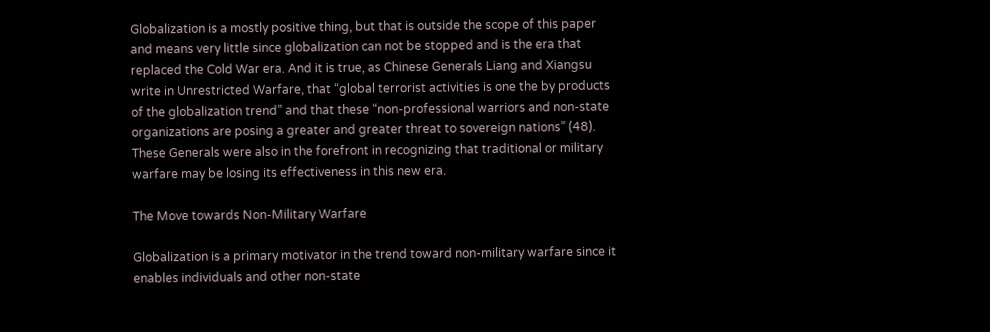Globalization is a mostly positive thing, but that is outside the scope of this paper and means very little since globalization can not be stopped and is the era that replaced the Cold War era. And it is true, as Chinese Generals Liang and Xiangsu write in Unrestricted Warfare, that “global terrorist activities is one the by products of the globalization trend” and that these “non-professional warriors and non-state organizations are posing a greater and greater threat to sovereign nations” (48). These Generals were also in the forefront in recognizing that traditional or military warfare may be losing its effectiveness in this new era.

The Move towards Non-Military Warfare

Globalization is a primary motivator in the trend toward non-military warfare since it enables individuals and other non-state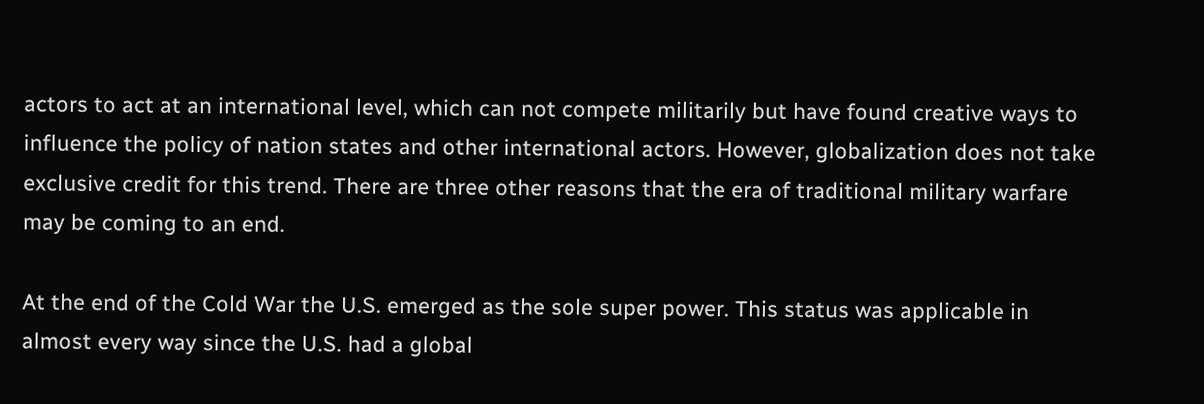actors to act at an international level, which can not compete militarily but have found creative ways to influence the policy of nation states and other international actors. However, globalization does not take exclusive credit for this trend. There are three other reasons that the era of traditional military warfare may be coming to an end.

At the end of the Cold War the U.S. emerged as the sole super power. This status was applicable in almost every way since the U.S. had a global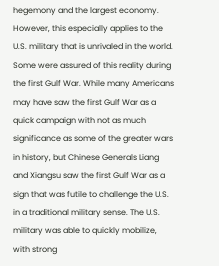hegemony and the largest economy. However, this especially applies to the U.S. military that is unrivaled in the world. Some were assured of this reality during the first Gulf War. While many Americans may have saw the first Gulf War as a quick campaign with not as much significance as some of the greater wars in history, but Chinese Generals Liang and Xiangsu saw the first Gulf War as a sign that was futile to challenge the U.S. in a traditional military sense. The U.S. military was able to quickly mobilize, with strong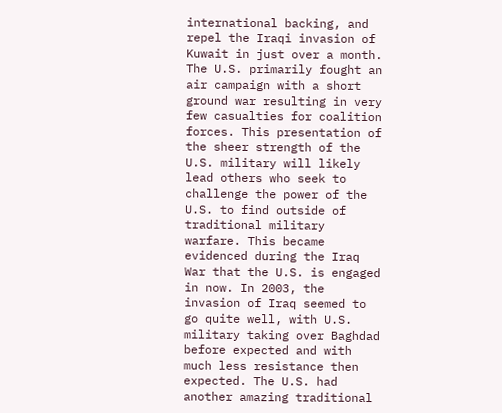international backing, and repel the Iraqi invasion of Kuwait in just over a month. The U.S. primarily fought an air campaign with a short ground war resulting in very few casualties for coalition forces. This presentation of the sheer strength of the U.S. military will likely lead others who seek to challenge the power of the U.S. to find outside of traditional military warfare. This became evidenced during the Iraq War that the U.S. is engaged in now. In 2003, the invasion of Iraq seemed to go quite well, with U.S. military taking over Baghdad before expected and with much less resistance then expected. The U.S. had another amazing traditional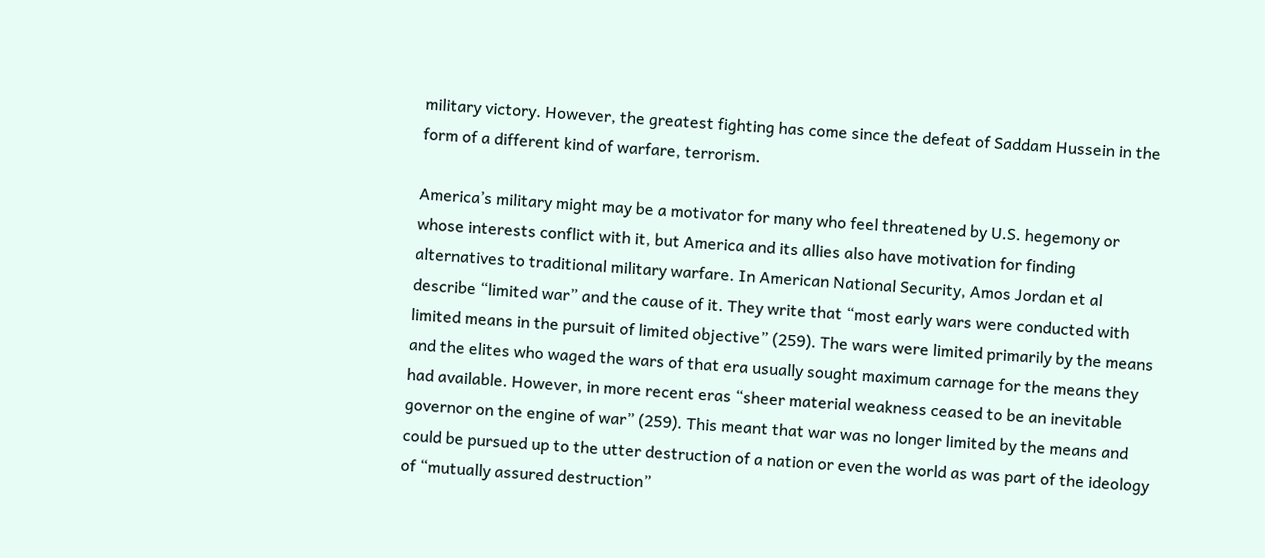military victory. However, the greatest fighting has come since the defeat of Saddam Hussein in the form of a different kind of warfare, terrorism.

America’s military might may be a motivator for many who feel threatened by U.S. hegemony or whose interests conflict with it, but America and its allies also have motivation for finding alternatives to traditional military warfare. In American National Security, Amos Jordan et al describe “limited war” and the cause of it. They write that “most early wars were conducted with limited means in the pursuit of limited objective” (259). The wars were limited primarily by the means and the elites who waged the wars of that era usually sought maximum carnage for the means they had available. However, in more recent eras “sheer material weakness ceased to be an inevitable governor on the engine of war” (259). This meant that war was no longer limited by the means and could be pursued up to the utter destruction of a nation or even the world as was part of the ideology of “mutually assured destruction”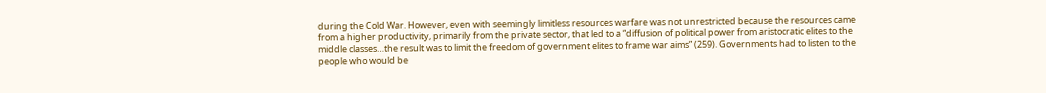during the Cold War. However, even with seemingly limitless resources warfare was not unrestricted because the resources came from a higher productivity, primarily from the private sector, that led to a “diffusion of political power from aristocratic elites to the middle classes…the result was to limit the freedom of government elites to frame war aims” (259). Governments had to listen to the people who would be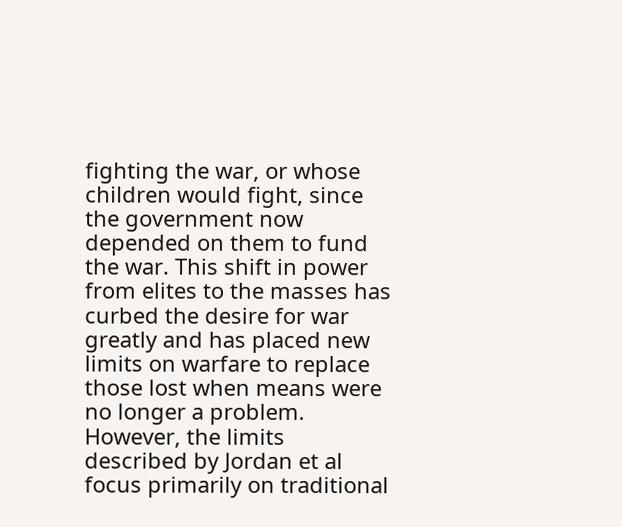fighting the war, or whose children would fight, since the government now depended on them to fund the war. This shift in power from elites to the masses has curbed the desire for war greatly and has placed new limits on warfare to replace those lost when means were no longer a problem. However, the limits described by Jordan et al focus primarily on traditional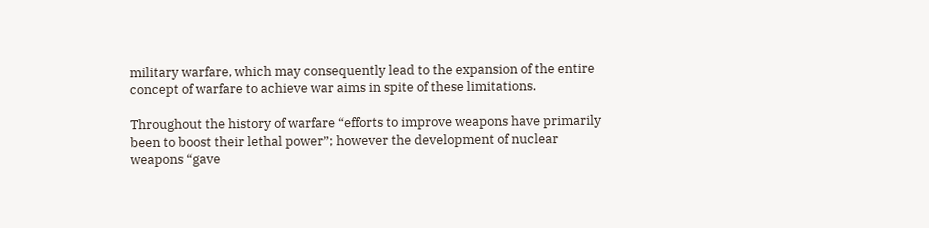military warfare, which may consequently lead to the expansion of the entire concept of warfare to achieve war aims in spite of these limitations.

Throughout the history of warfare “efforts to improve weapons have primarily been to boost their lethal power”; however the development of nuclear weapons “gave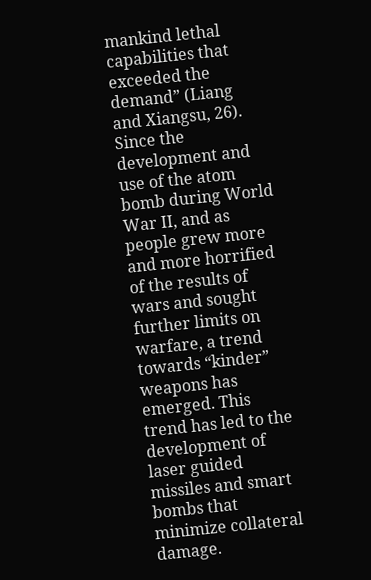mankind lethal capabilities that exceeded the demand” (Liang and Xiangsu, 26). Since the development and use of the atom bomb during World War II, and as people grew more and more horrified of the results of wars and sought further limits on warfare, a trend towards “kinder” weapons has emerged. This trend has led to the development of laser guided missiles and smart bombs that minimize collateral damage.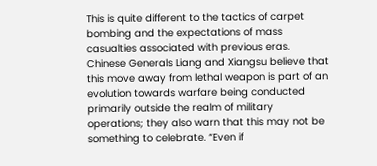This is quite different to the tactics of carpet bombing and the expectations of mass casualties associated with previous eras. Chinese Generals Liang and Xiangsu believe that this move away from lethal weapon is part of an evolution towards warfare being conducted primarily outside the realm of military operations; they also warn that this may not be something to celebrate. “Even if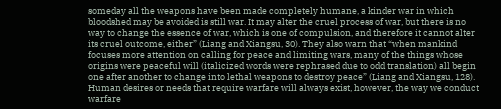someday all the weapons have been made completely humane, a kinder war in which bloodshed may be avoided is still war. It may alter the cruel process of war, but there is no way to change the essence of war, which is one of compulsion, and therefore it cannot alter its cruel outcome, either” (Liang and Xiangsu, 30). They also warn that “when mankind focuses more attention on calling for peace and limiting wars, many of the things whose origins were peaceful will (italicized words were rephrased due to odd translation) all begin one after another to change into lethal weapons to destroy peace” (Liang and Xiangsu, 128). Human desires or needs that require warfare will always exist, however, the way we conduct warfare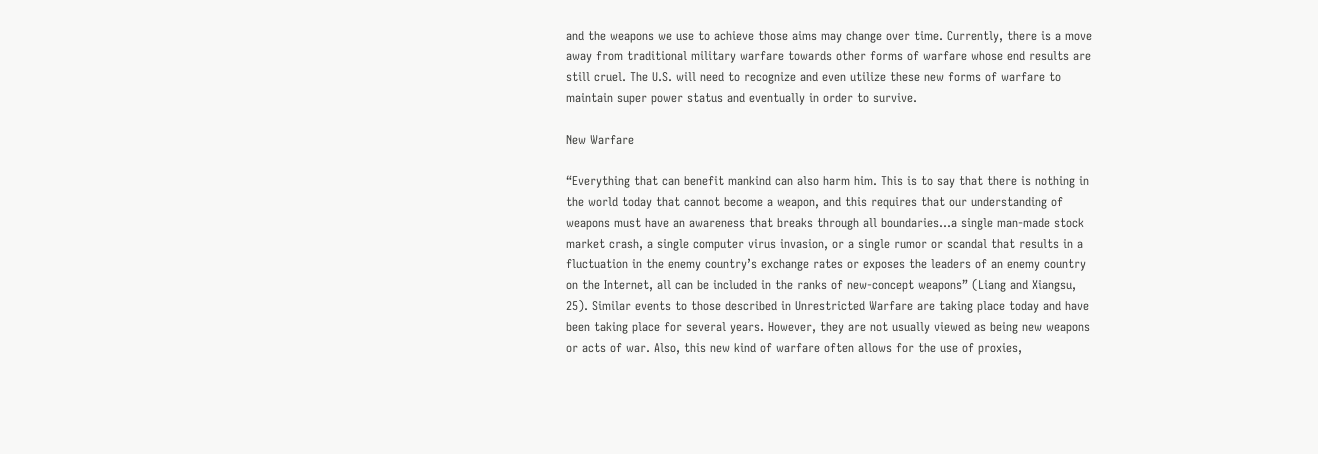and the weapons we use to achieve those aims may change over time. Currently, there is a move away from traditional military warfare towards other forms of warfare whose end results are still cruel. The U.S. will need to recognize and even utilize these new forms of warfare to maintain super power status and eventually in order to survive.

New Warfare

“Everything that can benefit mankind can also harm him. This is to say that there is nothing in the world today that cannot become a weapon, and this requires that our understanding of weapons must have an awareness that breaks through all boundaries…a single man-made stock market crash, a single computer virus invasion, or a single rumor or scandal that results in a fluctuation in the enemy country’s exchange rates or exposes the leaders of an enemy country on the Internet, all can be included in the ranks of new-concept weapons” (Liang and Xiangsu, 25). Similar events to those described in Unrestricted Warfare are taking place today and have been taking place for several years. However, they are not usually viewed as being new weapons or acts of war. Also, this new kind of warfare often allows for the use of proxies,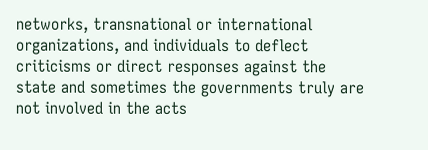networks, transnational or international organizations, and individuals to deflect criticisms or direct responses against the state and sometimes the governments truly are not involved in the acts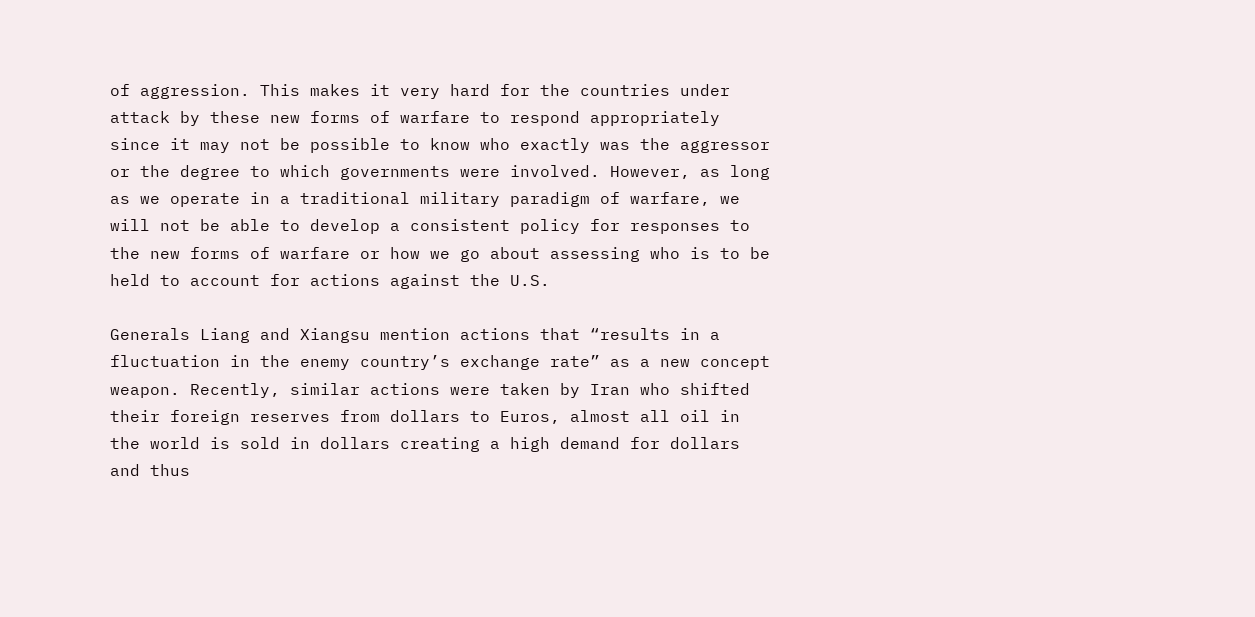of aggression. This makes it very hard for the countries under attack by these new forms of warfare to respond appropriately since it may not be possible to know who exactly was the aggressor or the degree to which governments were involved. However, as long as we operate in a traditional military paradigm of warfare, we will not be able to develop a consistent policy for responses to the new forms of warfare or how we go about assessing who is to be held to account for actions against the U.S.

Generals Liang and Xiangsu mention actions that “results in a fluctuation in the enemy country’s exchange rate” as a new concept weapon. Recently, similar actions were taken by Iran who shifted their foreign reserves from dollars to Euros, almost all oil in the world is sold in dollars creating a high demand for dollars and thus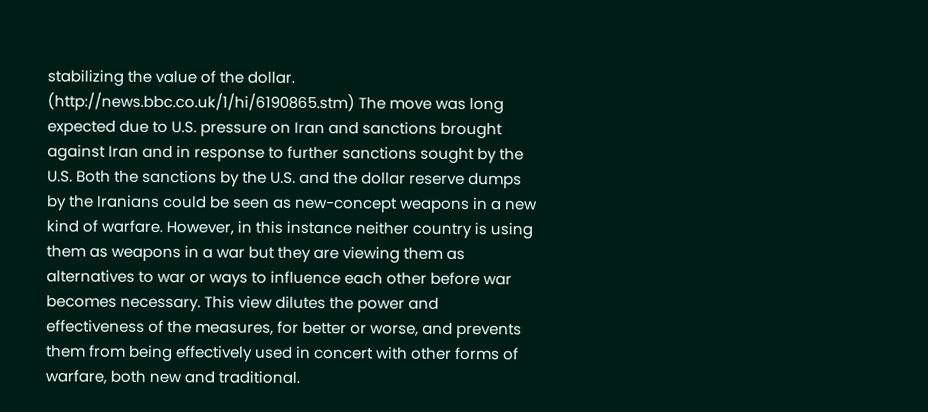stabilizing the value of the dollar. (http://news.bbc.co.uk/1/hi/6190865.stm) The move was long expected due to U.S. pressure on Iran and sanctions brought against Iran and in response to further sanctions sought by the U.S. Both the sanctions by the U.S. and the dollar reserve dumps by the Iranians could be seen as new-concept weapons in a new kind of warfare. However, in this instance neither country is using them as weapons in a war but they are viewing them as alternatives to war or ways to influence each other before war becomes necessary. This view dilutes the power and effectiveness of the measures, for better or worse, and prevents them from being effectively used in concert with other forms of warfare, both new and traditional.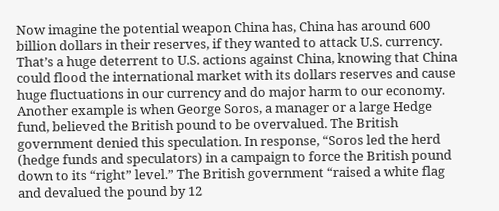Now imagine the potential weapon China has, China has around 600 billion dollars in their reserves, if they wanted to attack U.S. currency. That’s a huge deterrent to U.S. actions against China, knowing that China could flood the international market with its dollars reserves and cause huge fluctuations in our currency and do major harm to our economy. Another example is when George Soros, a manager or a large Hedge fund, believed the British pound to be overvalued. The British government denied this speculation. In response, “Soros led the herd (hedge funds and speculators) in a campaign to force the British pound down to its “right” level.” The British government “raised a white flag and devalued the pound by 12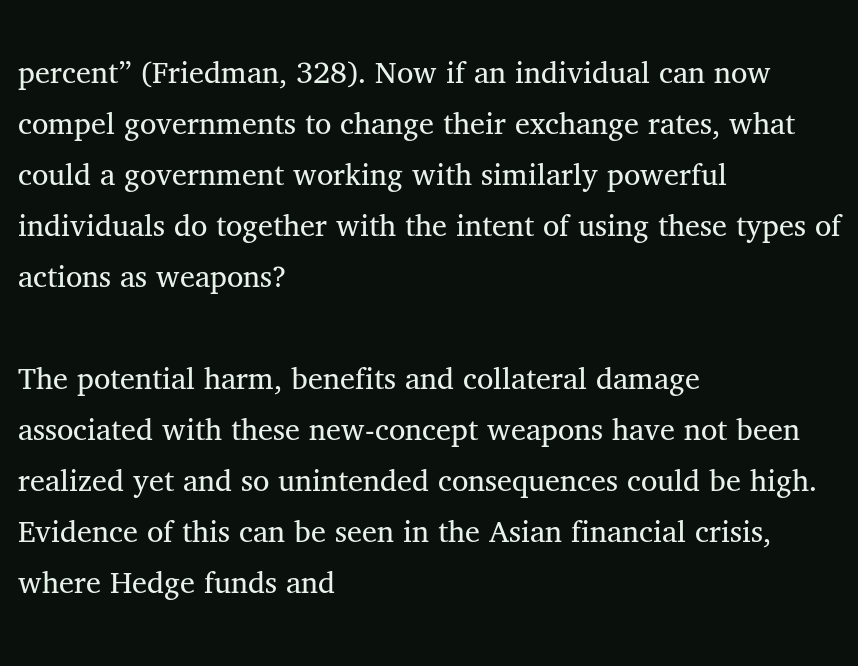percent” (Friedman, 328). Now if an individual can now compel governments to change their exchange rates, what could a government working with similarly powerful individuals do together with the intent of using these types of actions as weapons?

The potential harm, benefits and collateral damage associated with these new-concept weapons have not been realized yet and so unintended consequences could be high. Evidence of this can be seen in the Asian financial crisis, where Hedge funds and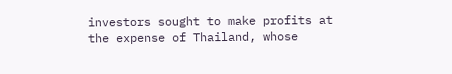investors sought to make profits at the expense of Thailand, whose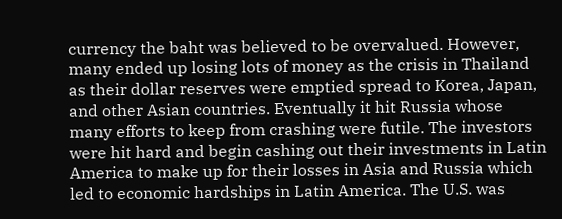currency the baht was believed to be overvalued. However, many ended up losing lots of money as the crisis in Thailand as their dollar reserves were emptied spread to Korea, Japan, and other Asian countries. Eventually it hit Russia whose many efforts to keep from crashing were futile. The investors were hit hard and begin cashing out their investments in Latin America to make up for their losses in Asia and Russia which led to economic hardships in Latin America. The U.S. was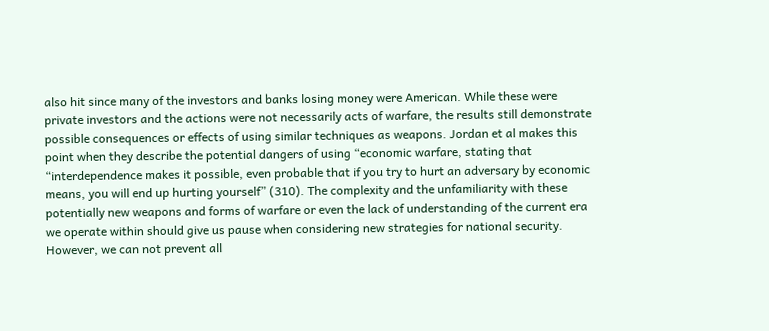also hit since many of the investors and banks losing money were American. While these were private investors and the actions were not necessarily acts of warfare, the results still demonstrate possible consequences or effects of using similar techniques as weapons. Jordan et al makes this point when they describe the potential dangers of using “economic warfare, stating that “interdependence makes it possible, even probable that if you try to hurt an adversary by economic means, you will end up hurting yourself” (310). The complexity and the unfamiliarity with these potentially new weapons and forms of warfare or even the lack of understanding of the current era we operate within should give us pause when considering new strategies for national security. However, we can not prevent all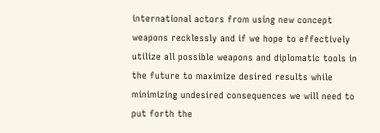international actors from using new concept weapons recklessly and if we hope to effectively utilize all possible weapons and diplomatic tools in the future to maximize desired results while minimizing undesired consequences we will need to put forth the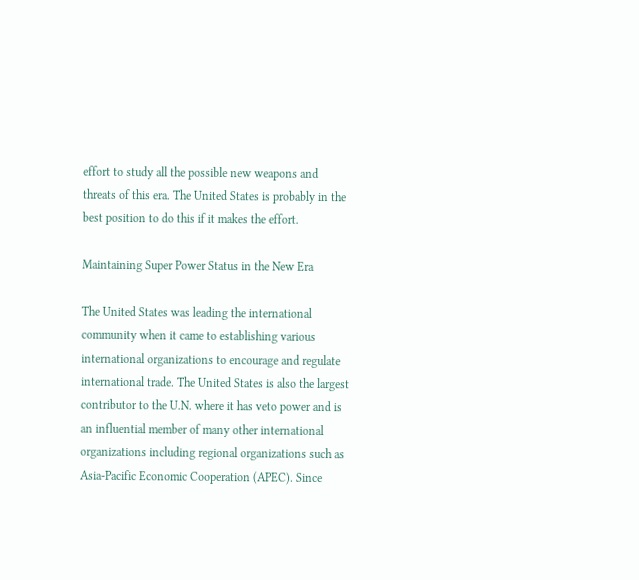effort to study all the possible new weapons and threats of this era. The United States is probably in the best position to do this if it makes the effort.

Maintaining Super Power Status in the New Era

The United States was leading the international community when it came to establishing various international organizations to encourage and regulate international trade. The United States is also the largest contributor to the U.N. where it has veto power and is an influential member of many other international organizations including regional organizations such as Asia-Pacific Economic Cooperation (APEC). Since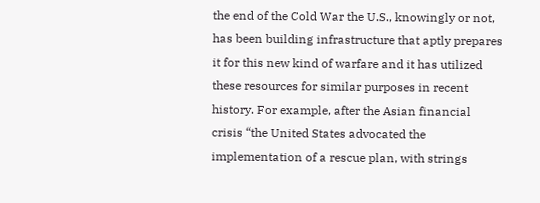the end of the Cold War the U.S., knowingly or not, has been building infrastructure that aptly prepares it for this new kind of warfare and it has utilized these resources for similar purposes in recent history. For example, after the Asian financial crisis “the United States advocated the implementation of a rescue plan, with strings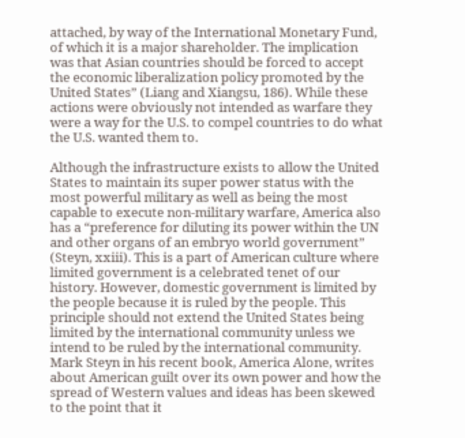attached, by way of the International Monetary Fund, of which it is a major shareholder. The implication was that Asian countries should be forced to accept the economic liberalization policy promoted by the United States” (Liang and Xiangsu, 186). While these actions were obviously not intended as warfare they were a way for the U.S. to compel countries to do what the U.S. wanted them to.

Although the infrastructure exists to allow the United States to maintain its super power status with the most powerful military as well as being the most capable to execute non-military warfare, America also has a “preference for diluting its power within the UN and other organs of an embryo world government” (Steyn, xxiii). This is a part of American culture where limited government is a celebrated tenet of our history. However, domestic government is limited by the people because it is ruled by the people. This principle should not extend the United States being limited by the international community unless we intend to be ruled by the international community. Mark Steyn in his recent book, America Alone, writes about American guilt over its own power and how the spread of Western values and ideas has been skewed to the point that it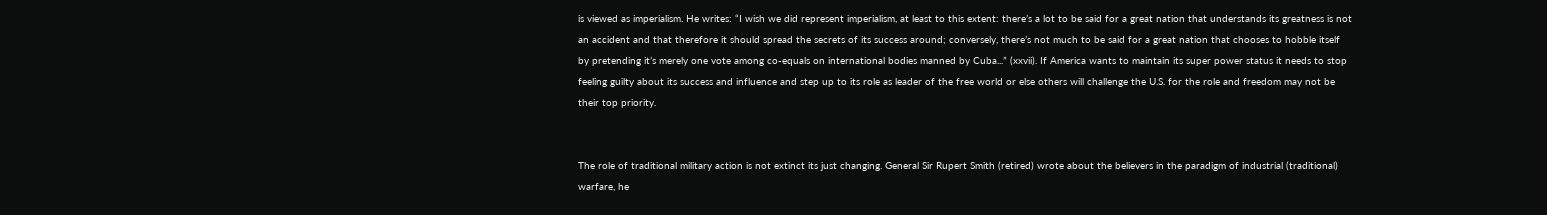is viewed as imperialism. He writes: “I wish we did represent imperialism, at least to this extent: there’s a lot to be said for a great nation that understands its greatness is not an accident and that therefore it should spread the secrets of its success around; conversely, there’s not much to be said for a great nation that chooses to hobble itself by pretending it’s merely one vote among co-equals on international bodies manned by Cuba...” (xxvii). If America wants to maintain its super power status it needs to stop feeling guilty about its success and influence and step up to its role as leader of the free world or else others will challenge the U.S. for the role and freedom may not be their top priority.


The role of traditional military action is not extinct its just changing. General Sir Rupert Smith (retired) wrote about the believers in the paradigm of industrial (traditional) warfare, he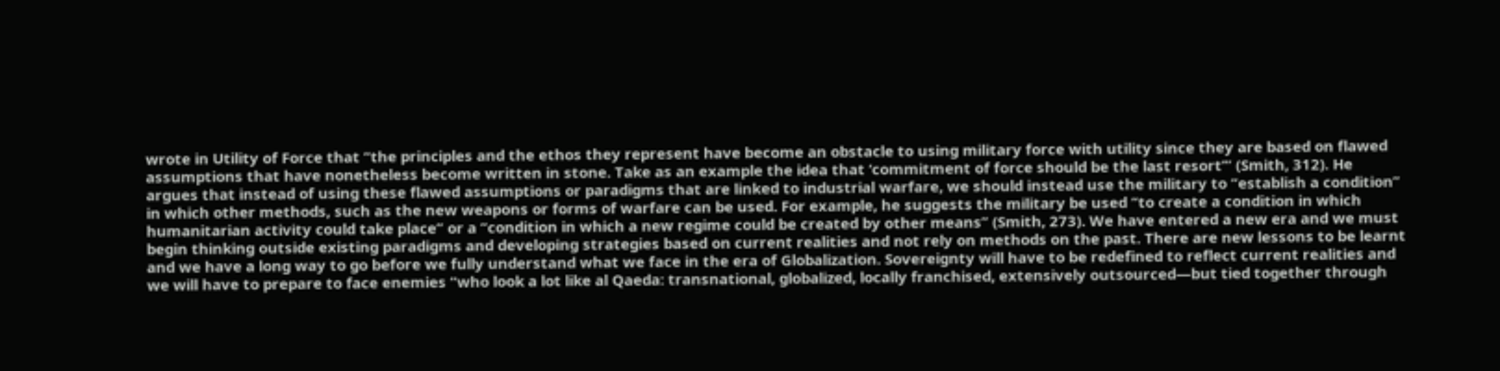wrote in Utility of Force that “the principles and the ethos they represent have become an obstacle to using military force with utility since they are based on flawed assumptions that have nonetheless become written in stone. Take as an example the idea that ‘commitment of force should be the last resort’” (Smith, 312). He argues that instead of using these flawed assumptions or paradigms that are linked to industrial warfare, we should instead use the military to “establish a condition” in which other methods, such as the new weapons or forms of warfare can be used. For example, he suggests the military be used “to create a condition in which humanitarian activity could take place” or a “condition in which a new regime could be created by other means” (Smith, 273). We have entered a new era and we must begin thinking outside existing paradigms and developing strategies based on current realities and not rely on methods on the past. There are new lessons to be learnt and we have a long way to go before we fully understand what we face in the era of Globalization. Sovereignty will have to be redefined to reflect current realities and we will have to prepare to face enemies “who look a lot like al Qaeda: transnational, globalized, locally franchised, extensively outsourced—but tied together through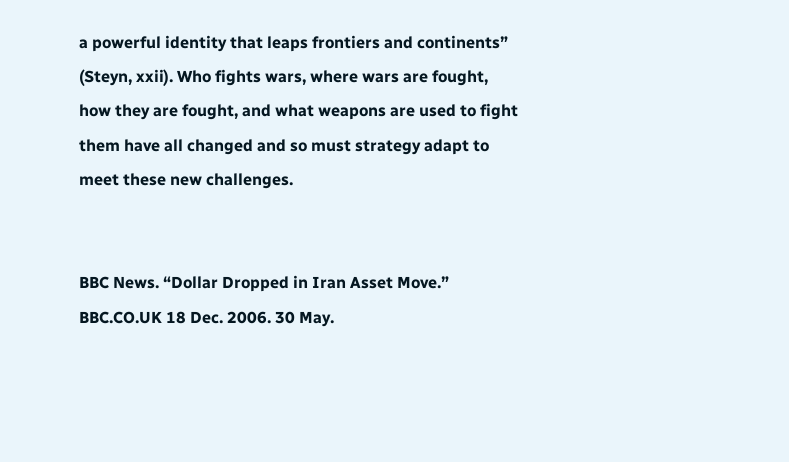a powerful identity that leaps frontiers and continents” (Steyn, xxii). Who fights wars, where wars are fought, how they are fought, and what weapons are used to fight them have all changed and so must strategy adapt to meet these new challenges.


BBC News. “Dollar Dropped in Iran Asset Move.” BBC.CO.UK 18 Dec. 2006. 30 May.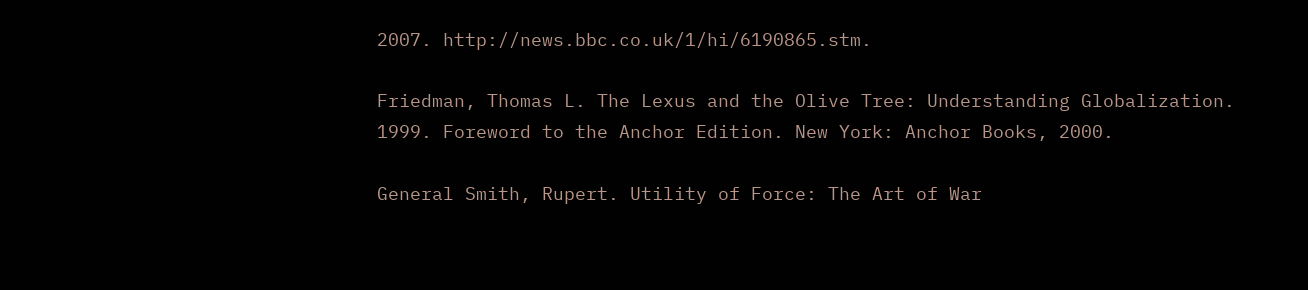2007. http://news.bbc.co.uk/1/hi/6190865.stm.

Friedman, Thomas L. The Lexus and the Olive Tree: Understanding Globalization. 1999. Foreword to the Anchor Edition. New York: Anchor Books, 2000.

General Smith, Rupert. Utility of Force: The Art of War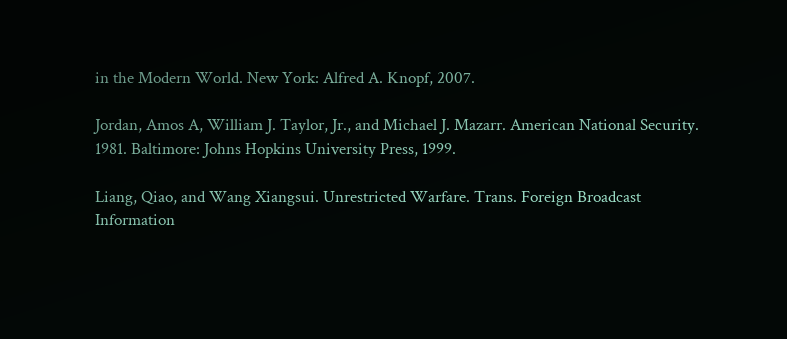in the Modern World. New York: Alfred A. Knopf, 2007.

Jordan, Amos A, William J. Taylor, Jr., and Michael J. Mazarr. American National Security. 1981. Baltimore: Johns Hopkins University Press, 1999.

Liang, Qiao, and Wang Xiangsui. Unrestricted Warfare. Trans. Foreign Broadcast Information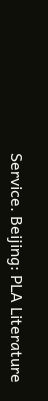Service. Beijing: PLA Literature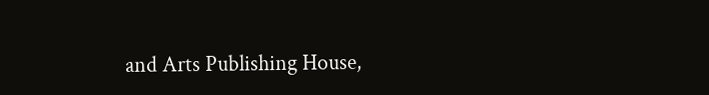and Arts Publishing House,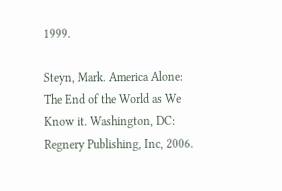1999.

Steyn, Mark. America Alone: The End of the World as We Know it. Washington, DC: Regnery Publishing, Inc, 2006.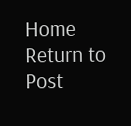Home  Return to Post